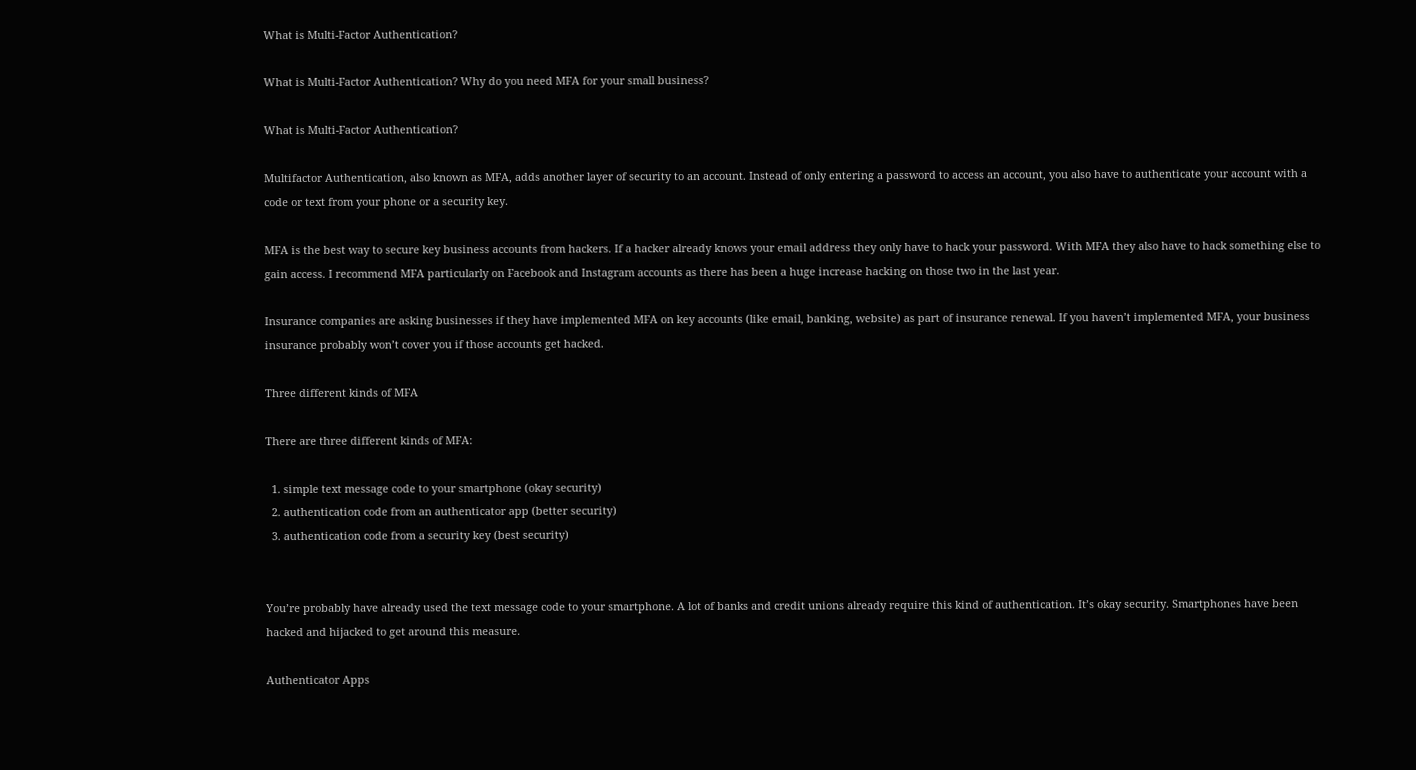What is Multi-Factor Authentication?

What is Multi-Factor Authentication? Why do you need MFA for your small business?

What is Multi-Factor Authentication?

Multifactor Authentication, also known as MFA, adds another layer of security to an account. Instead of only entering a password to access an account, you also have to authenticate your account with a code or text from your phone or a security key.

MFA is the best way to secure key business accounts from hackers. If a hacker already knows your email address they only have to hack your password. With MFA they also have to hack something else to gain access. I recommend MFA particularly on Facebook and Instagram accounts as there has been a huge increase hacking on those two in the last year.

Insurance companies are asking businesses if they have implemented MFA on key accounts (like email, banking, website) as part of insurance renewal. If you haven’t implemented MFA, your business insurance probably won’t cover you if those accounts get hacked.

Three different kinds of MFA

There are three different kinds of MFA:

  1. simple text message code to your smartphone (okay security)
  2. authentication code from an authenticator app (better security)
  3. authentication code from a security key (best security)


You’re probably have already used the text message code to your smartphone. A lot of banks and credit unions already require this kind of authentication. It’s okay security. Smartphones have been hacked and hijacked to get around this measure.

Authenticator Apps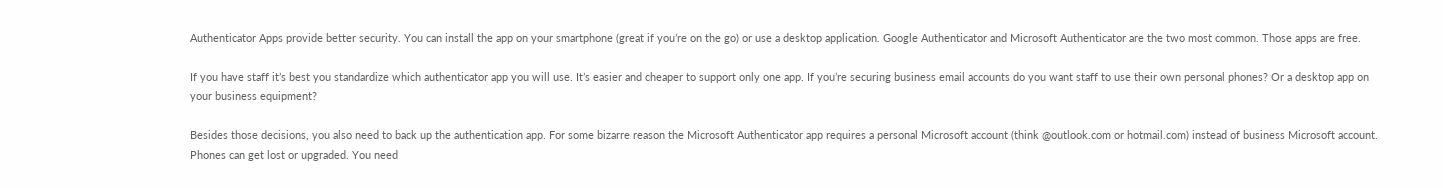Authenticator Apps provide better security. You can install the app on your smartphone (great if you’re on the go) or use a desktop application. Google Authenticator and Microsoft Authenticator are the two most common. Those apps are free.

If you have staff it’s best you standardize which authenticator app you will use. It’s easier and cheaper to support only one app. If you’re securing business email accounts do you want staff to use their own personal phones? Or a desktop app on your business equipment?

Besides those decisions, you also need to back up the authentication app. For some bizarre reason the Microsoft Authenticator app requires a personal Microsoft account (think @outlook.com or hotmail.com) instead of business Microsoft account. Phones can get lost or upgraded. You need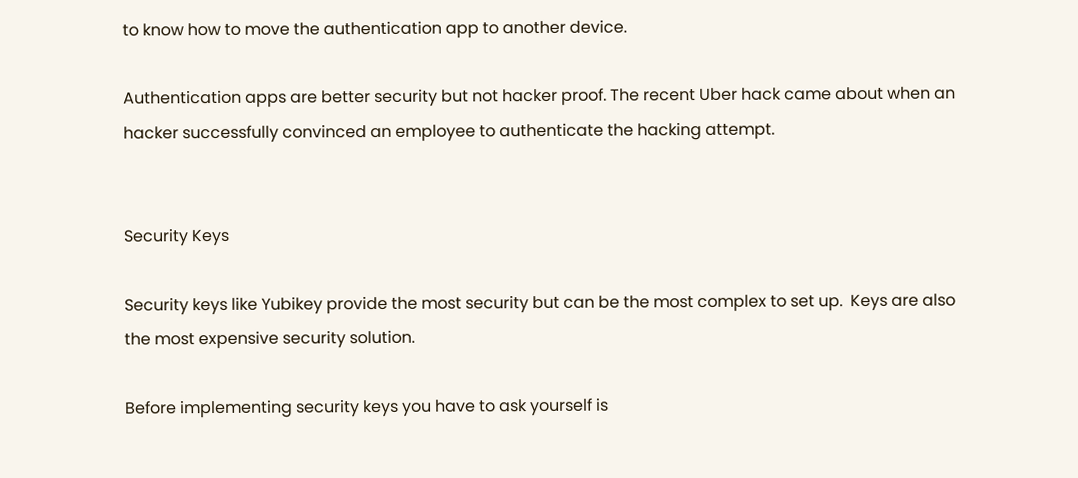to know how to move the authentication app to another device.

Authentication apps are better security but not hacker proof. The recent Uber hack came about when an hacker successfully convinced an employee to authenticate the hacking attempt.


Security Keys

Security keys like Yubikey provide the most security but can be the most complex to set up.  Keys are also the most expensive security solution.

Before implementing security keys you have to ask yourself is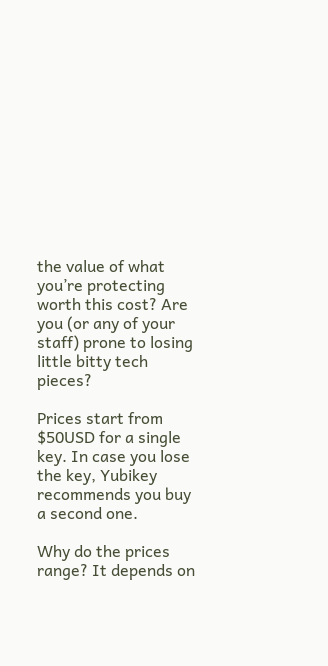the value of what you’re protecting worth this cost? Are you (or any of your staff) prone to losing little bitty tech pieces?

Prices start from $50USD for a single key. In case you lose the key, Yubikey recommends you buy a second one.

Why do the prices range? It depends on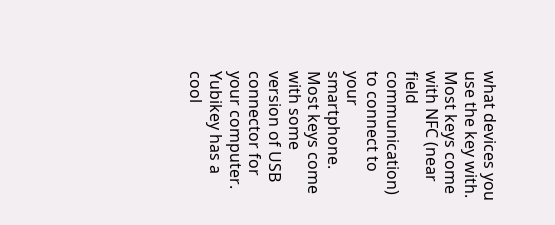what devices you use the key with. Most keys come with NFC (near field communication) to connect to your smartphone. Most keys come with some version of USB connector for your computer. Yubikey has a cool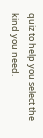quiz to help you select the kind you need.